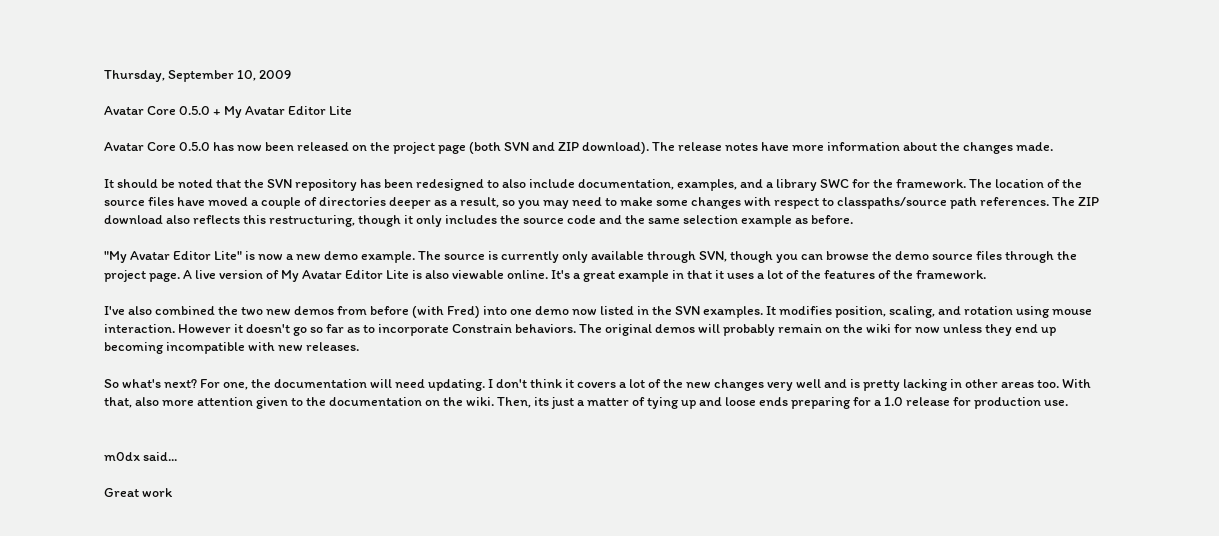Thursday, September 10, 2009

Avatar Core 0.5.0 + My Avatar Editor Lite

Avatar Core 0.5.0 has now been released on the project page (both SVN and ZIP download). The release notes have more information about the changes made.

It should be noted that the SVN repository has been redesigned to also include documentation, examples, and a library SWC for the framework. The location of the source files have moved a couple of directories deeper as a result, so you may need to make some changes with respect to classpaths/source path references. The ZIP download also reflects this restructuring, though it only includes the source code and the same selection example as before.

"My Avatar Editor Lite" is now a new demo example. The source is currently only available through SVN, though you can browse the demo source files through the project page. A live version of My Avatar Editor Lite is also viewable online. It's a great example in that it uses a lot of the features of the framework.

I've also combined the two new demos from before (with Fred) into one demo now listed in the SVN examples. It modifies position, scaling, and rotation using mouse interaction. However it doesn't go so far as to incorporate Constrain behaviors. The original demos will probably remain on the wiki for now unless they end up becoming incompatible with new releases.

So what's next? For one, the documentation will need updating. I don't think it covers a lot of the new changes very well and is pretty lacking in other areas too. With that, also more attention given to the documentation on the wiki. Then, its just a matter of tying up and loose ends preparing for a 1.0 release for production use.


m0dx said...

Great work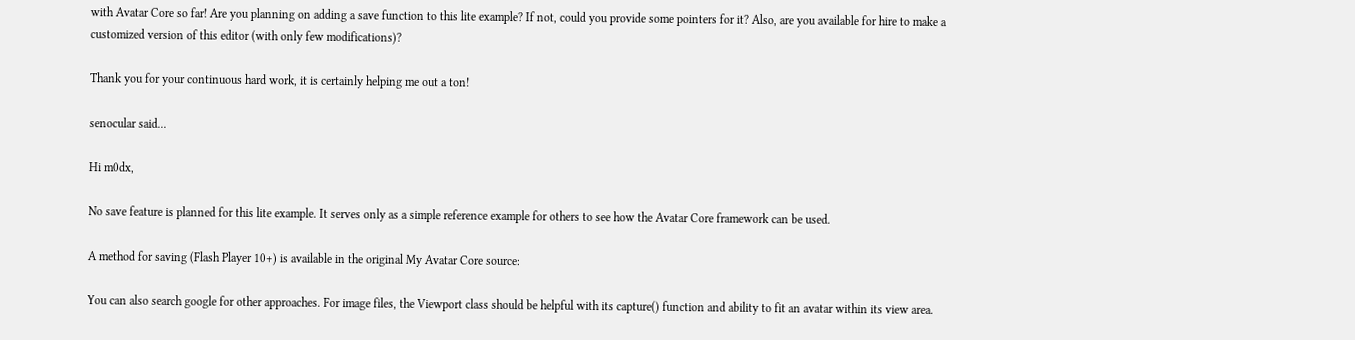with Avatar Core so far! Are you planning on adding a save function to this lite example? If not, could you provide some pointers for it? Also, are you available for hire to make a customized version of this editor (with only few modifications)?

Thank you for your continuous hard work, it is certainly helping me out a ton!

senocular said...

Hi m0dx,

No save feature is planned for this lite example. It serves only as a simple reference example for others to see how the Avatar Core framework can be used.

A method for saving (Flash Player 10+) is available in the original My Avatar Core source:

You can also search google for other approaches. For image files, the Viewport class should be helpful with its capture() function and ability to fit an avatar within its view area.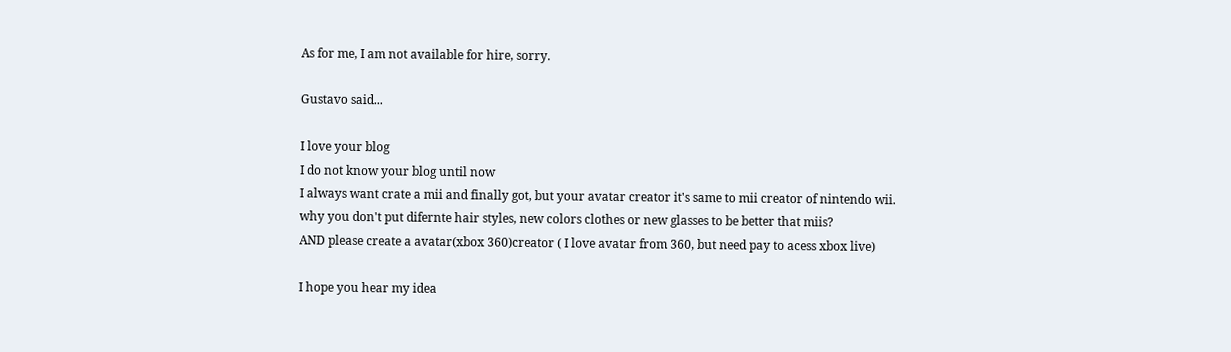As for me, I am not available for hire, sorry.

Gustavo said...

I love your blog
I do not know your blog until now
I always want crate a mii and finally got, but your avatar creator it's same to mii creator of nintendo wii.
why you don't put difernte hair styles, new colors clothes or new glasses to be better that miis?
AND please create a avatar(xbox 360)creator ( I love avatar from 360, but need pay to acess xbox live)

I hope you hear my idea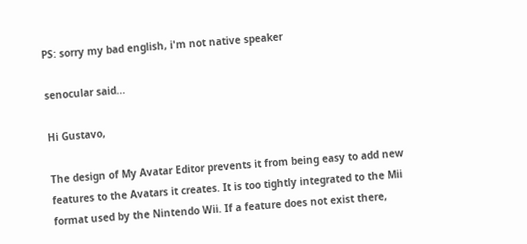PS: sorry my bad english, i'm not native speaker

senocular said...

Hi Gustavo,

The design of My Avatar Editor prevents it from being easy to add new features to the Avatars it creates. It is too tightly integrated to the Mii format used by the Nintendo Wii. If a feature does not exist there,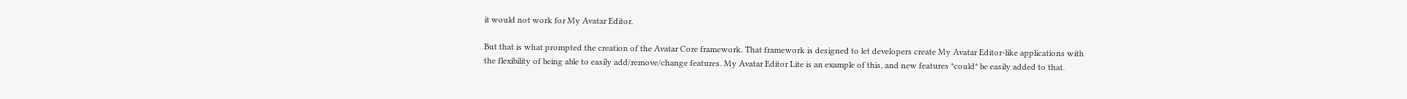it would not work for My Avatar Editor.

But that is what prompted the creation of the Avatar Core framework. That framework is designed to let developers create My Avatar Editor-like applications with the flexibility of being able to easily add/remove/change features. My Avatar Editor Lite is an example of this, and new features *could* be easily added to that.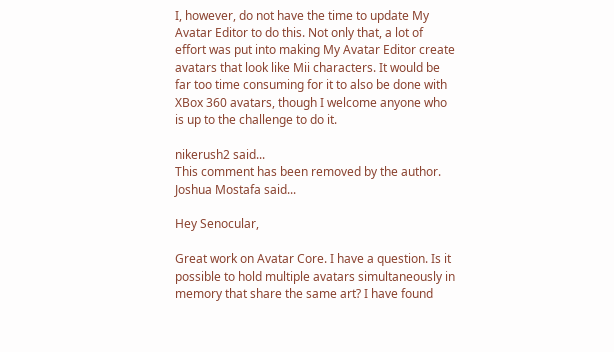I, however, do not have the time to update My Avatar Editor to do this. Not only that, a lot of effort was put into making My Avatar Editor create avatars that look like Mii characters. It would be far too time consuming for it to also be done with XBox 360 avatars, though I welcome anyone who is up to the challenge to do it.

nikerush2 said...
This comment has been removed by the author.
Joshua Mostafa said...

Hey Senocular,

Great work on Avatar Core. I have a question. Is it possible to hold multiple avatars simultaneously in memory that share the same art? I have found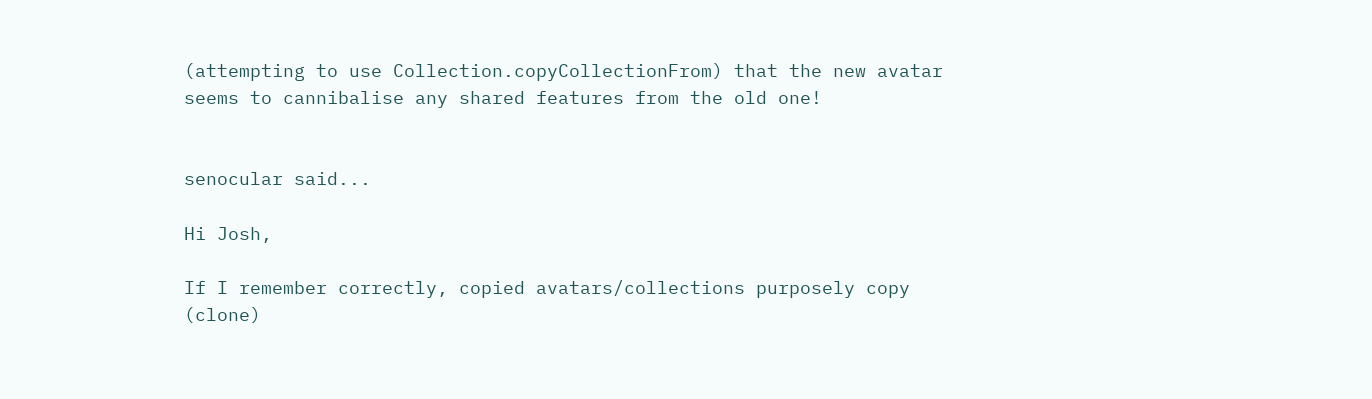(attempting to use Collection.copyCollectionFrom) that the new avatar seems to cannibalise any shared features from the old one!


senocular said...

Hi Josh,

If I remember correctly, copied avatars/collections purposely copy (clone)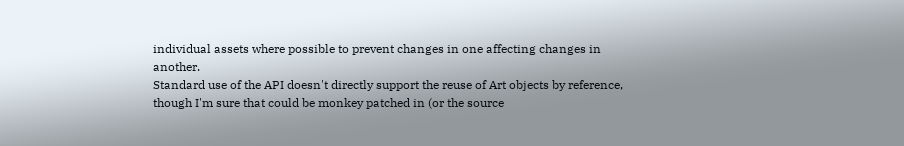individual assets where possible to prevent changes in one affecting changes in another.
Standard use of the API doesn't directly support the reuse of Art objects by reference, though I'm sure that could be monkey patched in (or the source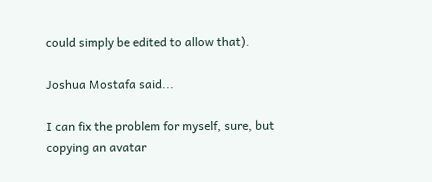could simply be edited to allow that).

Joshua Mostafa said...

I can fix the problem for myself, sure, but copying an avatar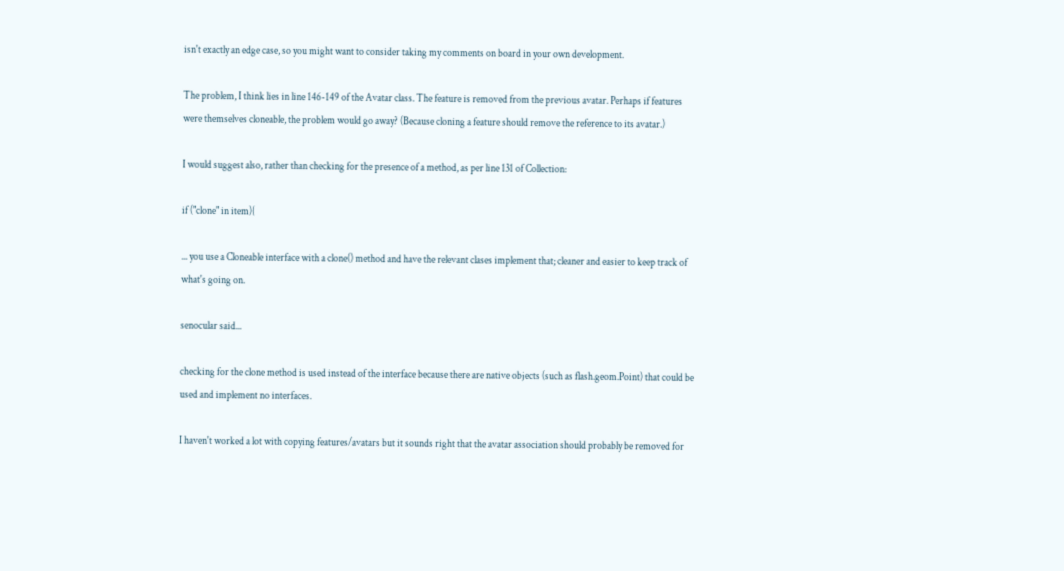isn't exactly an edge case, so you might want to consider taking my comments on board in your own development.

The problem, I think lies in line 146-149 of the Avatar class. The feature is removed from the previous avatar. Perhaps if features were themselves cloneable, the problem would go away? (Because cloning a feature should remove the reference to its avatar.)

I would suggest also, rather than checking for the presence of a method, as per line 131 of Collection:

if ("clone" in item){

... you use a Cloneable interface with a clone() method and have the relevant clases implement that; cleaner and easier to keep track of what's going on.

senocular said...

checking for the clone method is used instead of the interface because there are native objects (such as flash.geom.Point) that could be used and implement no interfaces.

I haven't worked a lot with copying features/avatars but it sounds right that the avatar association should probably be removed for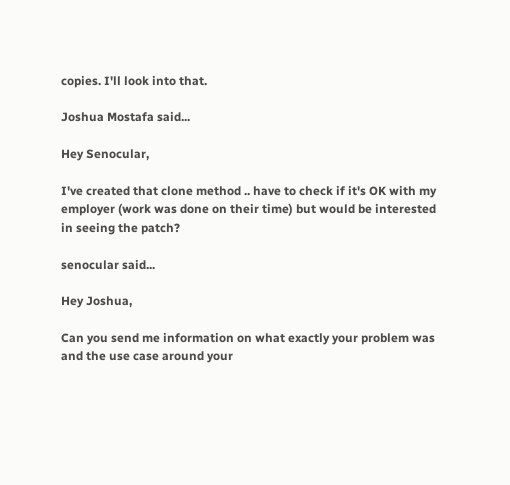copies. I'll look into that.

Joshua Mostafa said...

Hey Senocular,

I've created that clone method .. have to check if it's OK with my employer (work was done on their time) but would be interested in seeing the patch?

senocular said...

Hey Joshua,

Can you send me information on what exactly your problem was and the use case around your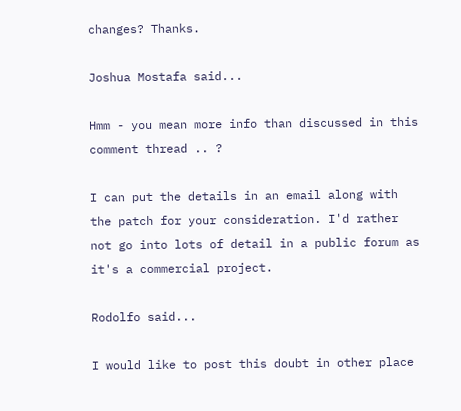changes? Thanks.

Joshua Mostafa said...

Hmm - you mean more info than discussed in this comment thread .. ?

I can put the details in an email along with the patch for your consideration. I'd rather not go into lots of detail in a public forum as it's a commercial project.

Rodolfo said...

I would like to post this doubt in other place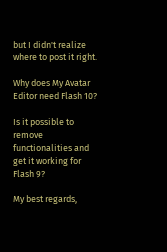but I didn't realize where to post it right.

Why does My Avatar Editor need Flash 10?

Is it possible to remove functionalities and get it working for Flash 9?

My best regards,